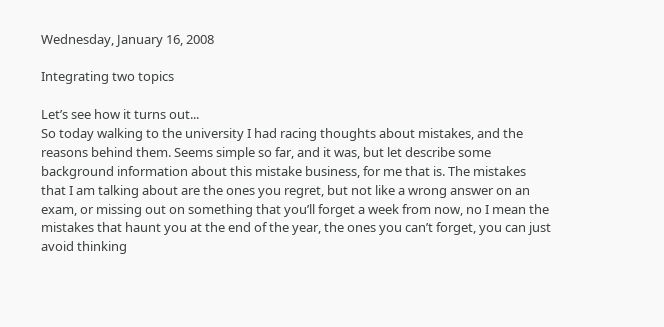Wednesday, January 16, 2008

Integrating two topics

Let’s see how it turns out...
So today walking to the university I had racing thoughts about mistakes, and the reasons behind them. Seems simple so far, and it was, but let describe some background information about this mistake business, for me that is. The mistakes that I am talking about are the ones you regret, but not like a wrong answer on an exam, or missing out on something that you’ll forget a week from now, no I mean the mistakes that haunt you at the end of the year, the ones you can’t forget, you can just avoid thinking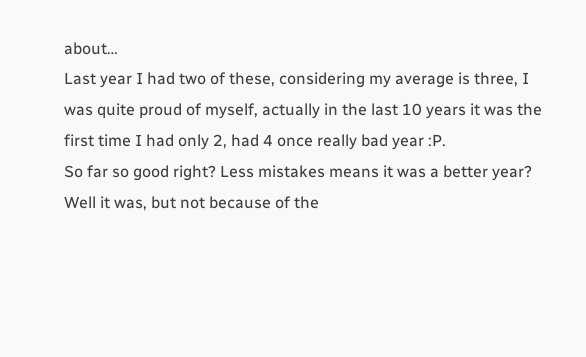about…
Last year I had two of these, considering my average is three, I was quite proud of myself, actually in the last 10 years it was the first time I had only 2, had 4 once really bad year :P.
So far so good right? Less mistakes means it was a better year? Well it was, but not because of the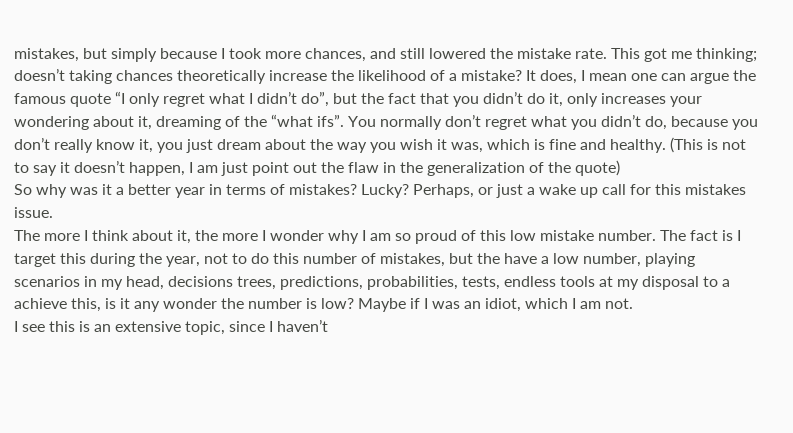mistakes, but simply because I took more chances, and still lowered the mistake rate. This got me thinking; doesn’t taking chances theoretically increase the likelihood of a mistake? It does, I mean one can argue the famous quote “I only regret what I didn’t do”, but the fact that you didn’t do it, only increases your wondering about it, dreaming of the “what ifs”. You normally don’t regret what you didn’t do, because you don’t really know it, you just dream about the way you wish it was, which is fine and healthy. (This is not to say it doesn’t happen, I am just point out the flaw in the generalization of the quote)
So why was it a better year in terms of mistakes? Lucky? Perhaps, or just a wake up call for this mistakes issue.
The more I think about it, the more I wonder why I am so proud of this low mistake number. The fact is I target this during the year, not to do this number of mistakes, but the have a low number, playing scenarios in my head, decisions trees, predictions, probabilities, tests, endless tools at my disposal to a achieve this, is it any wonder the number is low? Maybe if I was an idiot, which I am not.
I see this is an extensive topic, since I haven’t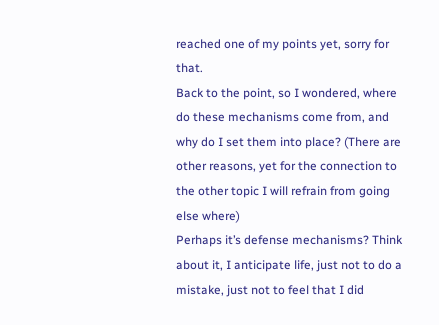reached one of my points yet, sorry for that.
Back to the point, so I wondered, where do these mechanisms come from, and why do I set them into place? (There are other reasons, yet for the connection to the other topic I will refrain from going else where)
Perhaps it’s defense mechanisms? Think about it, I anticipate life, just not to do a mistake, just not to feel that I did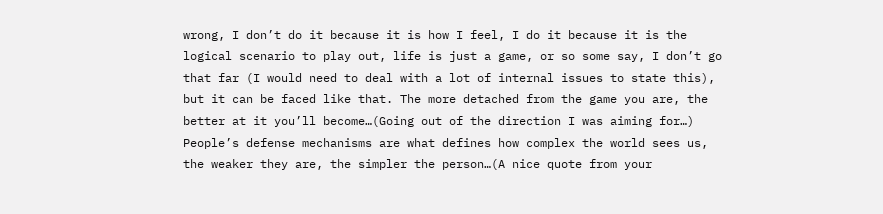wrong, I don’t do it because it is how I feel, I do it because it is the logical scenario to play out, life is just a game, or so some say, I don’t go that far (I would need to deal with a lot of internal issues to state this), but it can be faced like that. The more detached from the game you are, the better at it you’ll become…(Going out of the direction I was aiming for…)
People’s defense mechanisms are what defines how complex the world sees us, the weaker they are, the simpler the person…(A nice quote from your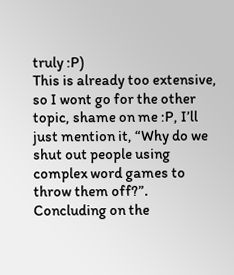truly :P)
This is already too extensive, so I wont go for the other topic, shame on me :P, I’ll just mention it, “Why do we shut out people using complex word games to throw them off?”.
Concluding on the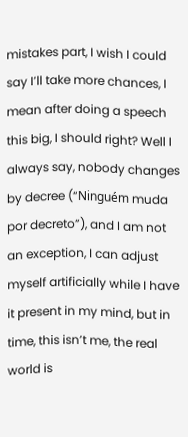mistakes part, I wish I could say I’ll take more chances, I mean after doing a speech this big, I should right? Well I always say, nobody changes by decree (“Ninguém muda por decreto”), and I am not an exception, I can adjust myself artificially while I have it present in my mind, but in time, this isn’t me, the real world is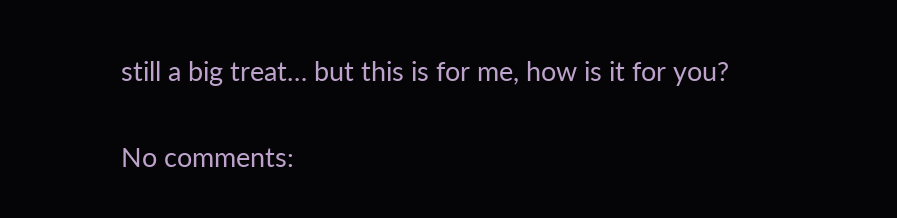still a big treat… but this is for me, how is it for you?

No comments: